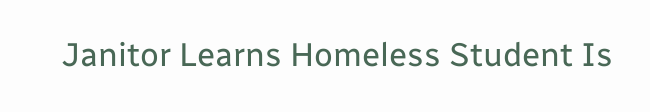Janitor Learns Homeless Student Is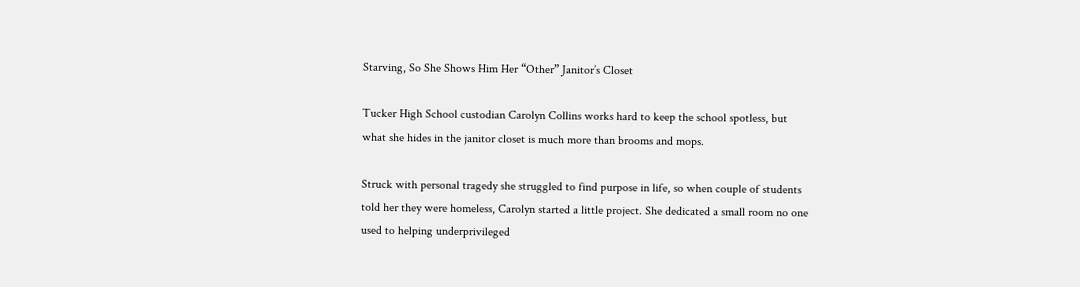Starving, So She Shows Him Her “Other” Janitor’s Closet

Tucker High School custodian Carolyn Collins works hard to keep the school spotless, but what she hides in the janitor closet is much more than brooms and mops.

Struck with personal tragedy she struggled to find purpose in life, so when couple of students told her they were homeless, Carolyn started a little project. She dedicated a small room no one used to helping underprivileged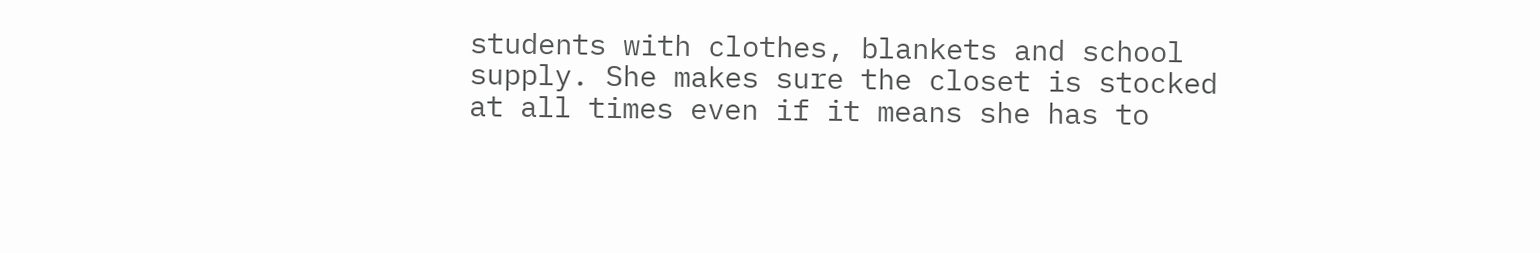students with clothes, blankets and school supply. She makes sure the closet is stocked at all times even if it means she has to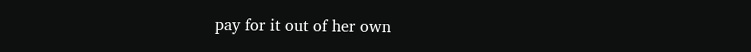pay for it out of her own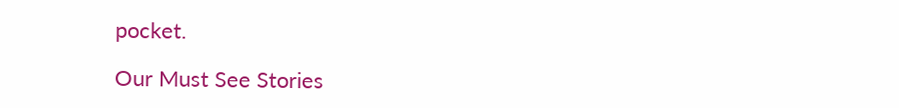pocket.

Our Must See Stories